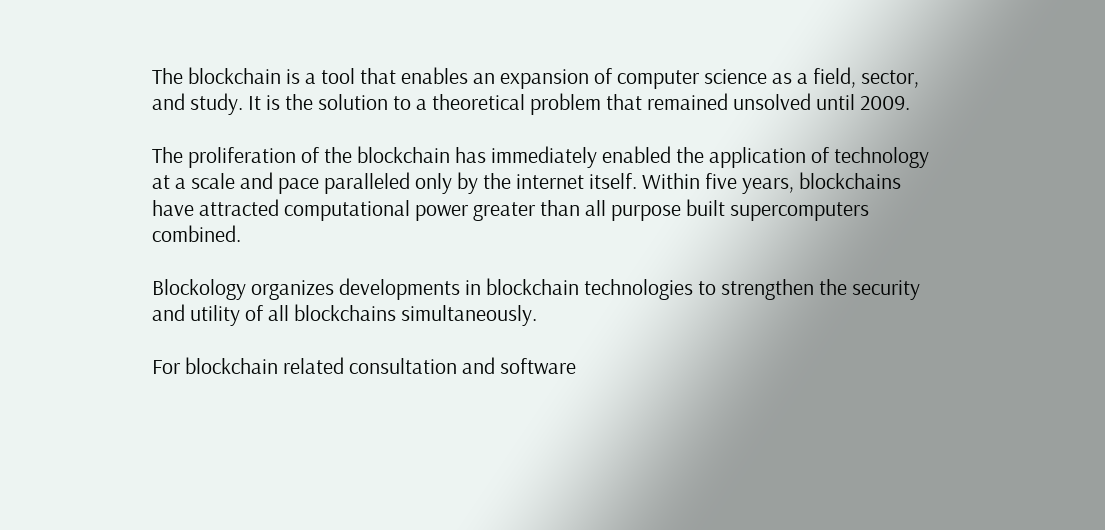The blockchain is a tool that enables an expansion of computer science as a field, sector, and study. It is the solution to a theoretical problem that remained unsolved until 2009.

The proliferation of the blockchain has immediately enabled the application of technology at a scale and pace paralleled only by the internet itself. Within five years, blockchains have attracted computational power greater than all purpose built supercomputers combined.

Blockology organizes developments in blockchain technologies to strengthen the security and utility of all blockchains simultaneously.

For blockchain related consultation and software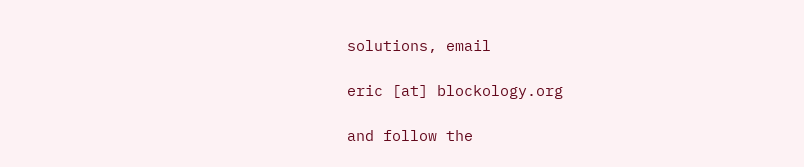solutions, email

eric [at] blockology.org

and follow the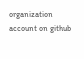organization account on github